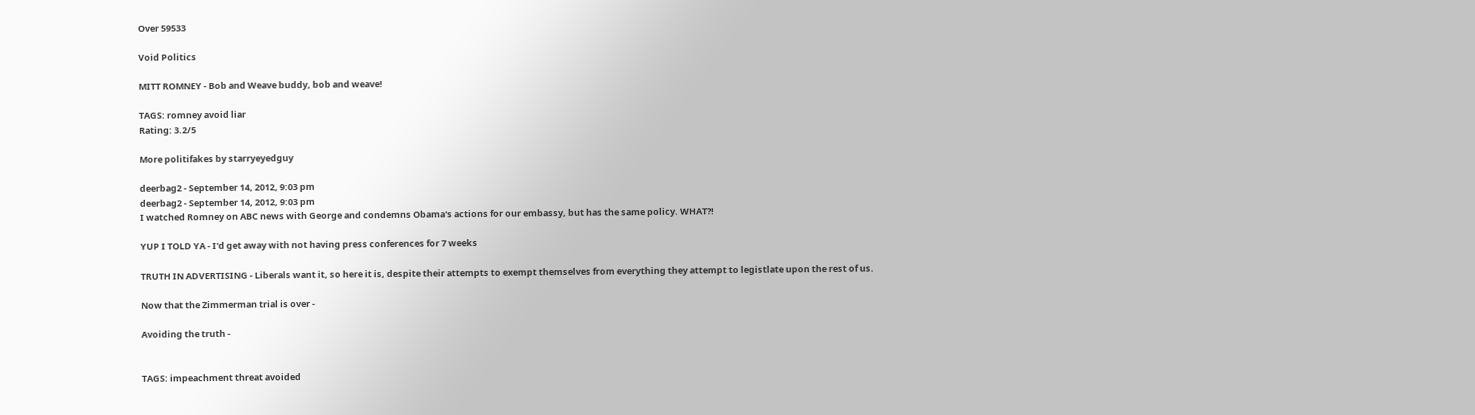Over 59533

Void Politics

MITT ROMNEY - Bob and Weave buddy, bob and weave!

TAGS: romney avoid liar
Rating: 3.2/5

More politifakes by starryeyedguy

deerbag2 - September 14, 2012, 9:03 pm
deerbag2 - September 14, 2012, 9:03 pm
I watched Romney on ABC news with George and condemns Obama's actions for our embassy, but has the same policy. WHAT?!

YUP I TOLD YA - I'd get away with not having press conferences for 7 weeks

TRUTH IN ADVERTISING - Liberals want it, so here it is, despite their attempts to exempt themselves from everything they attempt to legistlate upon the rest of us.

Now that the Zimmerman trial is over -

Avoiding the truth -


TAGS: impeachment threat avoided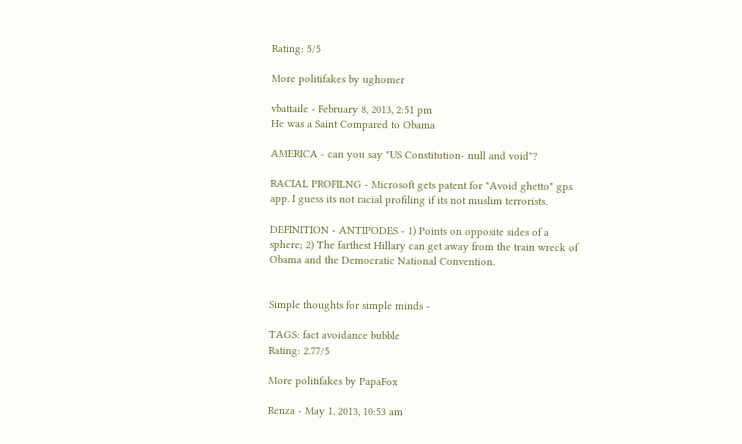Rating: 5/5

More politifakes by ughomer

vbattaile - February 8, 2013, 2:51 pm
He was a Saint Compared to Obama

AMERICA - can you say "US Constitution- null and void"?

RACIAL PROFILNG - Microsoft gets patent for "Avoid ghetto" gps app. I guess its not racial profiling if its not muslim terrorists.

DEFINITION - ANTIPODES - 1) Points on opposite sides of a sphere; 2) The farthest Hillary can get away from the train wreck of Obama and the Democratic National Convention.


Simple thoughts for simple minds -

TAGS: fact avoidance bubble
Rating: 2.77/5

More politifakes by PapaFox

Renza - May 1, 2013, 10:53 am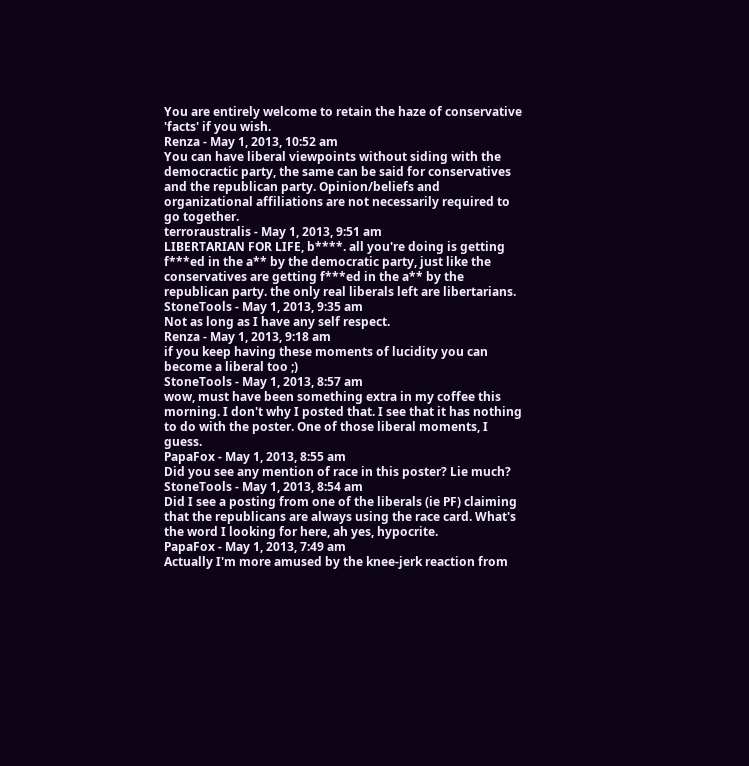You are entirely welcome to retain the haze of conservative 'facts' if you wish.
Renza - May 1, 2013, 10:52 am
You can have liberal viewpoints without siding with the democractic party, the same can be said for conservatives and the republican party. Opinion/beliefs and organizational affiliations are not necessarily required to go together.
terroraustralis - May 1, 2013, 9:51 am
LIBERTARIAN FOR LIFE, b****. all you're doing is getting f***ed in the a** by the democratic party, just like the conservatives are getting f***ed in the a** by the republican party. the only real liberals left are libertarians.
StoneTools - May 1, 2013, 9:35 am
Not as long as I have any self respect.
Renza - May 1, 2013, 9:18 am
if you keep having these moments of lucidity you can become a liberal too ;)
StoneTools - May 1, 2013, 8:57 am
wow, must have been something extra in my coffee this morning. I don't why I posted that. I see that it has nothing to do with the poster. One of those liberal moments, I guess.
PapaFox - May 1, 2013, 8:55 am
Did you see any mention of race in this poster? Lie much?
StoneTools - May 1, 2013, 8:54 am
Did I see a posting from one of the liberals (ie PF) claiming that the republicans are always using the race card. What's the word I looking for here, ah yes, hypocrite.
PapaFox - May 1, 2013, 7:49 am
Actually I'm more amused by the knee-jerk reaction from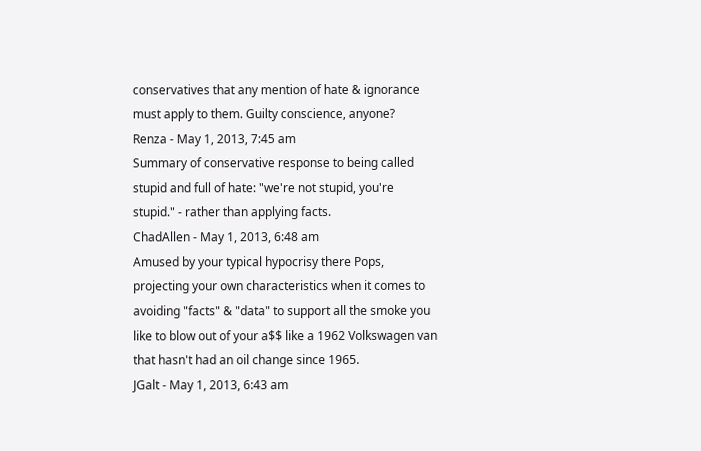conservatives that any mention of hate & ignorance must apply to them. Guilty conscience, anyone?
Renza - May 1, 2013, 7:45 am
Summary of conservative response to being called stupid and full of hate: "we're not stupid, you're stupid." - rather than applying facts.
ChadAllen - May 1, 2013, 6:48 am
Amused by your typical hypocrisy there Pops, projecting your own characteristics when it comes to avoiding "facts" & "data" to support all the smoke you like to blow out of your a$$ like a 1962 Volkswagen van that hasn't had an oil change since 1965.
JGalt - May 1, 2013, 6:43 am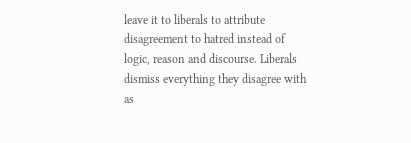leave it to liberals to attribute disagreement to hatred instead of logic, reason and discourse. Liberals dismiss everything they disagree with as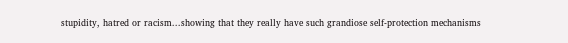stupidity, hatred or racism...showing that they really have such grandiose self-protection mechanisms